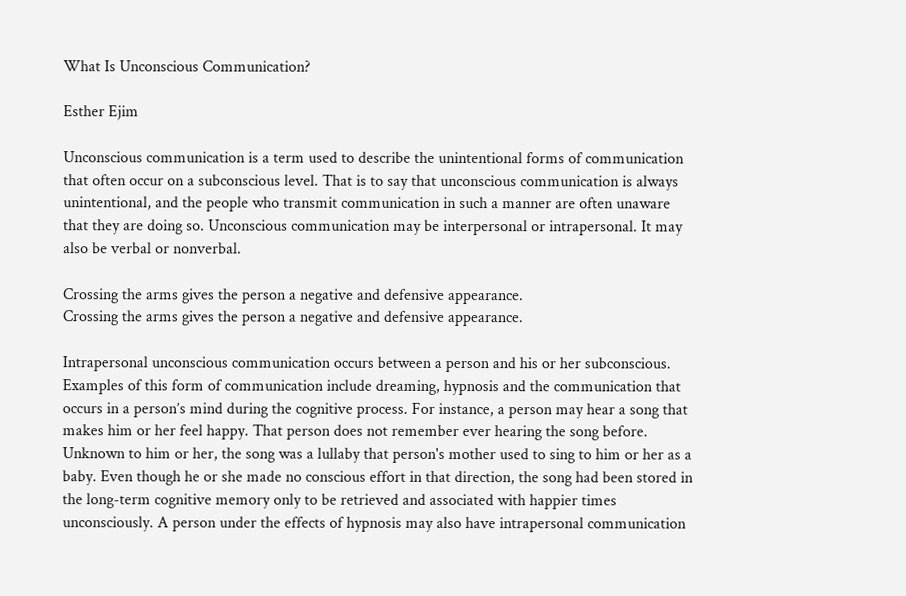What Is Unconscious Communication?

Esther Ejim

Unconscious communication is a term used to describe the unintentional forms of communication that often occur on a subconscious level. That is to say that unconscious communication is always unintentional, and the people who transmit communication in such a manner are often unaware that they are doing so. Unconscious communication may be interpersonal or intrapersonal. It may also be verbal or nonverbal.

Crossing the arms gives the person a negative and defensive appearance.
Crossing the arms gives the person a negative and defensive appearance.

Intrapersonal unconscious communication occurs between a person and his or her subconscious. Examples of this form of communication include dreaming, hypnosis and the communication that occurs in a person’s mind during the cognitive process. For instance, a person may hear a song that makes him or her feel happy. That person does not remember ever hearing the song before. Unknown to him or her, the song was a lullaby that person's mother used to sing to him or her as a baby. Even though he or she made no conscious effort in that direction, the song had been stored in the long-term cognitive memory only to be retrieved and associated with happier times unconsciously. A person under the effects of hypnosis may also have intrapersonal communication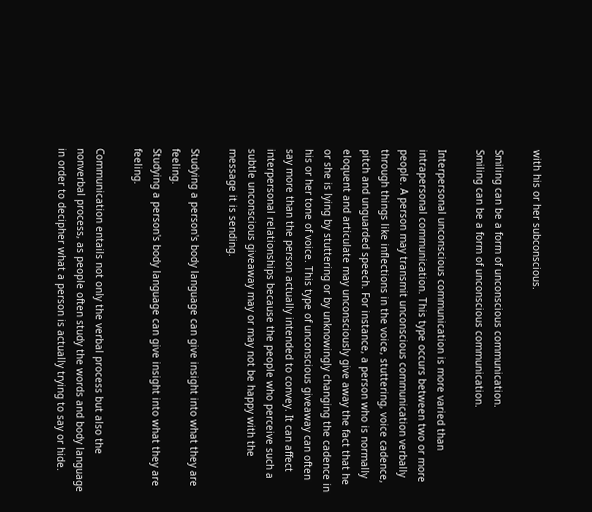with his or her subconscious.

Smiling can be a form of unconscious communication.
Smiling can be a form of unconscious communication.

Interpersonal unconscious communication is more varied than intrapersonal communication. This type occurs between two or more people. A person may transmit unconscious communication verbally through things like inflections in the voice, stuttering, voice cadence, pitch and unguarded speech. For instance, a person who is normally eloquent and articulate may unconsciously give away the fact that he or she is lying by stuttering or by unknowingly changing the cadence in his or her tone of voice. This type of unconscious giveaway can often say more than the person actually intended to convey. It can affect interpersonal relationships because the people who perceive such a subtle unconscious giveaway may or may not be happy with the message it is sending.

Studying a person's body language can give insight into what they are feeling.
Studying a person's body language can give insight into what they are feeling.

Communication entails not only the verbal process but also the nonverbal process, as people often study the words and body language in order to decipher what a person is actually trying to say or hide.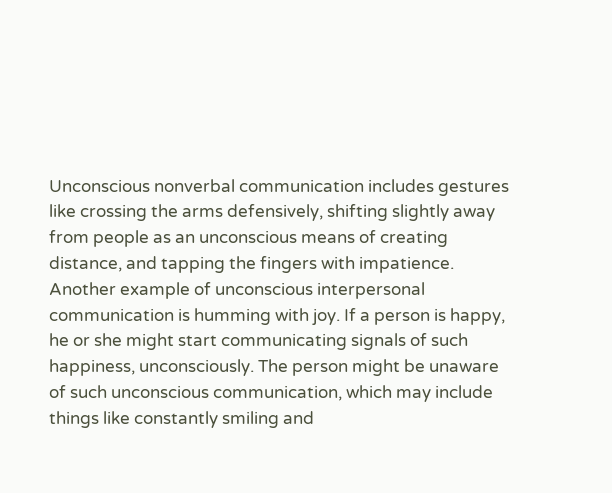Unconscious nonverbal communication includes gestures like crossing the arms defensively, shifting slightly away from people as an unconscious means of creating distance, and tapping the fingers with impatience. Another example of unconscious interpersonal communication is humming with joy. If a person is happy, he or she might start communicating signals of such happiness, unconsciously. The person might be unaware of such unconscious communication, which may include things like constantly smiling and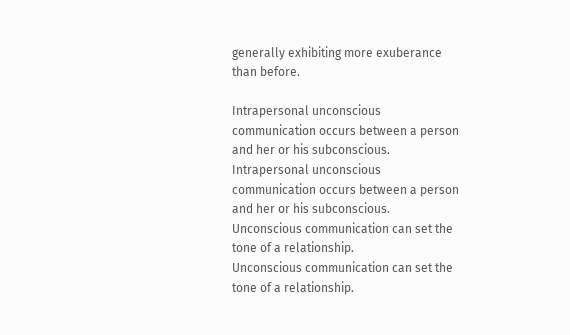generally exhibiting more exuberance than before.

Intrapersonal unconscious communication occurs between a person and her or his subconscious.
Intrapersonal unconscious communication occurs between a person and her or his subconscious.
Unconscious communication can set the tone of a relationship.
Unconscious communication can set the tone of a relationship.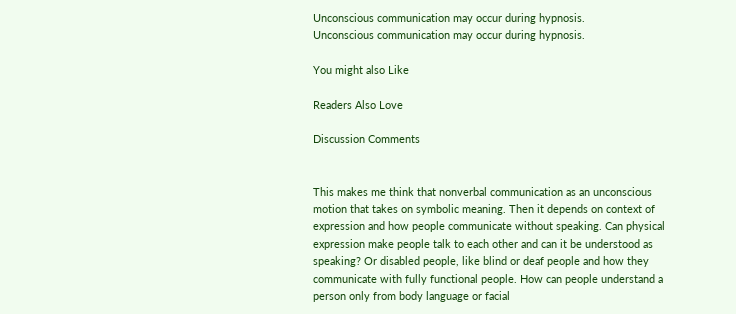Unconscious communication may occur during hypnosis.
Unconscious communication may occur during hypnosis.

You might also Like

Readers Also Love

Discussion Comments


This makes me think that nonverbal communication as an unconscious motion that takes on symbolic meaning. Then it depends on context of expression and how people communicate without speaking. Can physical expression make people talk to each other and can it be understood as speaking? Or disabled people, like blind or deaf people and how they communicate with fully functional people. How can people understand a person only from body language or facial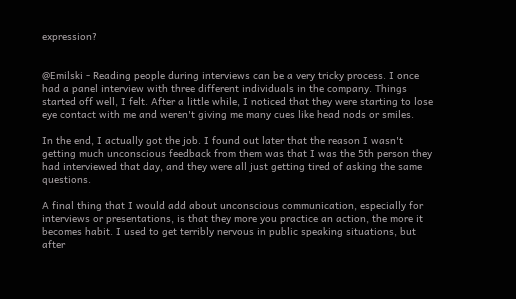expression?


@Emilski - Reading people during interviews can be a very tricky process. I once had a panel interview with three different individuals in the company. Things started off well, I felt. After a little while, I noticed that they were starting to lose eye contact with me and weren't giving me many cues like head nods or smiles.

In the end, I actually got the job. I found out later that the reason I wasn't getting much unconscious feedback from them was that I was the 5th person they had interviewed that day, and they were all just getting tired of asking the same questions.

A final thing that I would add about unconscious communication, especially for interviews or presentations, is that they more you practice an action, the more it becomes habit. I used to get terribly nervous in public speaking situations, but after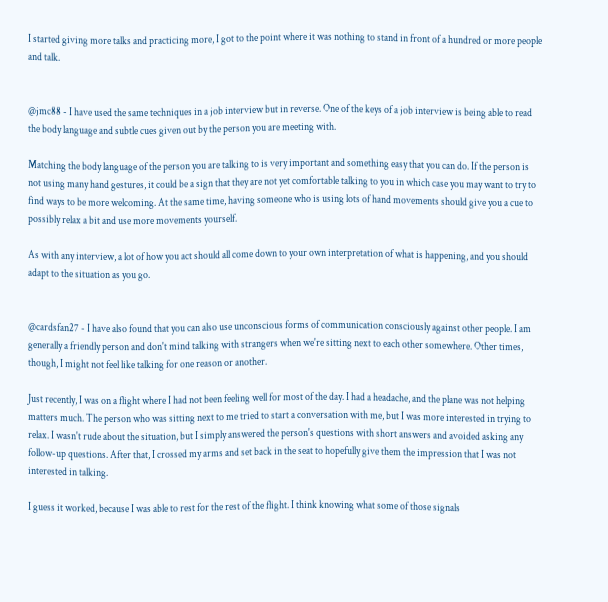I started giving more talks and practicing more, I got to the point where it was nothing to stand in front of a hundred or more people and talk.


@jmc88 - I have used the same techniques in a job interview but in reverse. One of the keys of a job interview is being able to read the body language and subtle cues given out by the person you are meeting with.

Matching the body language of the person you are talking to is very important and something easy that you can do. If the person is not using many hand gestures, it could be a sign that they are not yet comfortable talking to you in which case you may want to try to find ways to be more welcoming. At the same time, having someone who is using lots of hand movements should give you a cue to possibly relax a bit and use more movements yourself.

As with any interview, a lot of how you act should all come down to your own interpretation of what is happening, and you should adapt to the situation as you go.


@cardsfan27 - I have also found that you can also use unconscious forms of communication consciously against other people. I am generally a friendly person and don't mind talking with strangers when we're sitting next to each other somewhere. Other times, though, I might not feel like talking for one reason or another.

Just recently, I was on a flight where I had not been feeling well for most of the day. I had a headache, and the plane was not helping matters much. The person who was sitting next to me tried to start a conversation with me, but I was more interested in trying to relax. I wasn't rude about the situation, but I simply answered the person's questions with short answers and avoided asking any follow-up questions. After that, I crossed my arms and set back in the seat to hopefully give them the impression that I was not interested in talking.

I guess it worked, because I was able to rest for the rest of the flight. I think knowing what some of those signals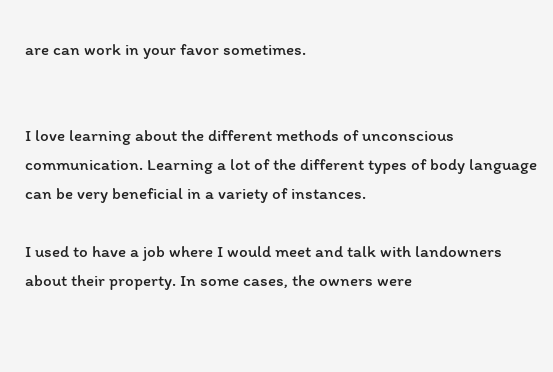are can work in your favor sometimes.


I love learning about the different methods of unconscious communication. Learning a lot of the different types of body language can be very beneficial in a variety of instances.

I used to have a job where I would meet and talk with landowners about their property. In some cases, the owners were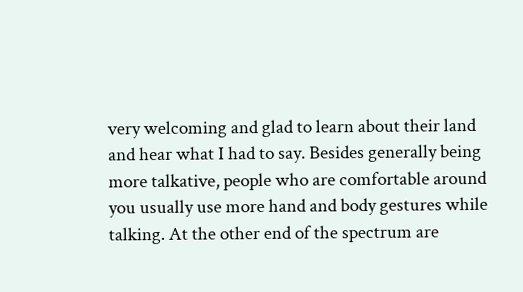very welcoming and glad to learn about their land and hear what I had to say. Besides generally being more talkative, people who are comfortable around you usually use more hand and body gestures while talking. At the other end of the spectrum are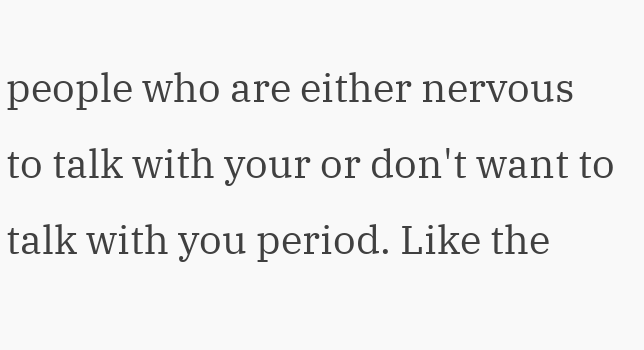people who are either nervous to talk with your or don't want to talk with you period. Like the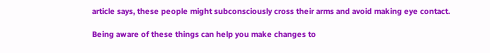article says, these people might subconsciously cross their arms and avoid making eye contact.

Being aware of these things can help you make changes to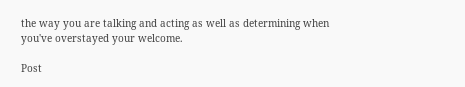the way you are talking and acting as well as determining when you've overstayed your welcome.

Post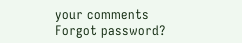your comments
Forgot password?